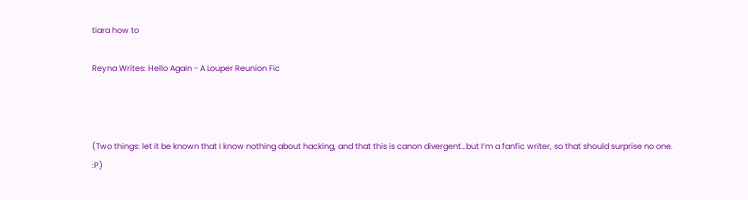tiara how to

Reyna Writes: Hello Again - A Louper Reunion Fic



(Two things: let it be known that I know nothing about hacking, and that this is canon divergent…but I’m a fanfic writer, so that should surprise no one. :P)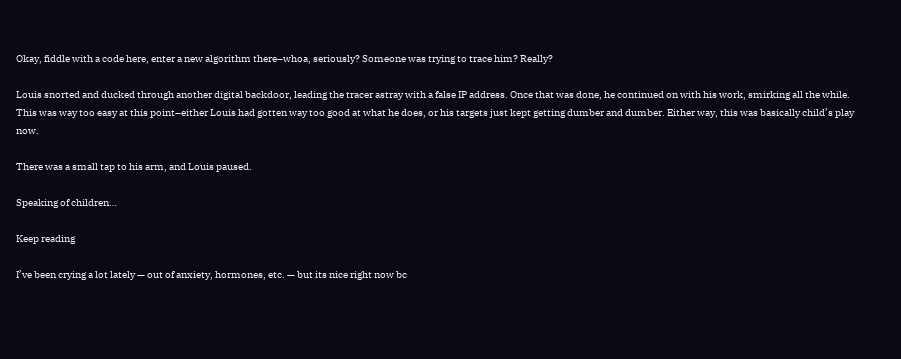Okay, fiddle with a code here, enter a new algorithm there–whoa, seriously? Someone was trying to trace him? Really?

Louis snorted and ducked through another digital backdoor, leading the tracer astray with a false IP address. Once that was done, he continued on with his work, smirking all the while. This was way too easy at this point–either Louis had gotten way too good at what he does, or his targets just kept getting dumber and dumber. Either way, this was basically child’s play now.

There was a small tap to his arm, and Louis paused.

Speaking of children…

Keep reading

I’ve been crying a lot lately — out of anxiety, hormones, etc. — but its nice right now bc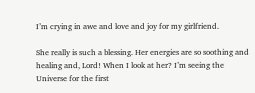I’m crying in awe and love and joy for my girlfriend.

She really is such a blessing. Her energies are so soothing and healing and, Lord! When I look at her? I’m seeing the Universe for the first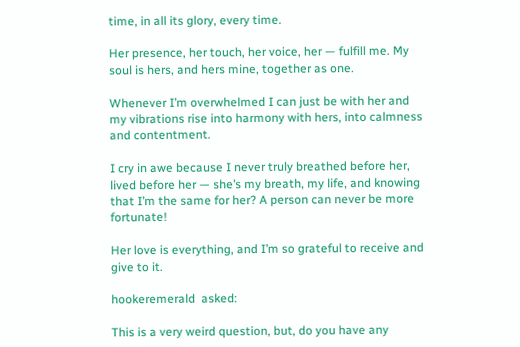time, in all its glory, every time.

Her presence, her touch, her voice, her — fulfill me. My soul is hers, and hers mine, together as one.

Whenever I’m overwhelmed I can just be with her and my vibrations rise into harmony with hers, into calmness and contentment.

I cry in awe because I never truly breathed before her, lived before her — she’s my breath, my life, and knowing that I’m the same for her? A person can never be more fortunate!

Her love is everything, and I’m so grateful to receive and give to it.

hookeremerald  asked:

This is a very weird question, but, do you have any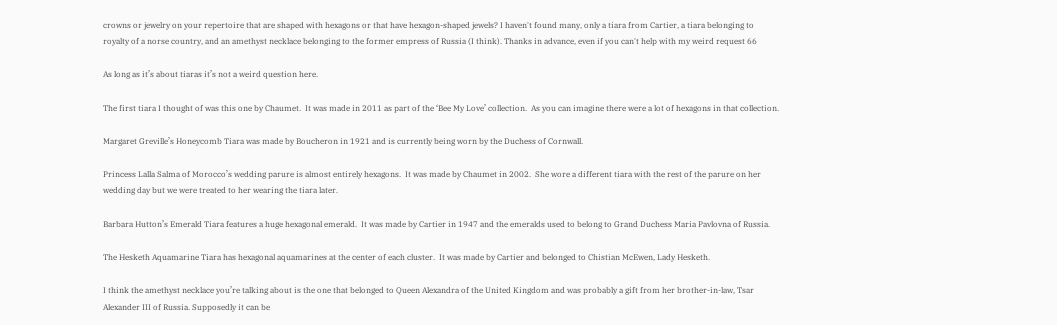crowns or jewelry on your repertoire that are shaped with hexagons or that have hexagon-shaped jewels? I haven't found many, only a tiara from Cartier, a tiara belonging to royalty of a norse country, and an amethyst necklace belonging to the former empress of Russia (I think). Thanks in advance, even if you can't help with my weird request 66

As long as it’s about tiaras it’s not a weird question here.

The first tiara I thought of was this one by Chaumet.  It was made in 2011 as part of the ‘Bee My Love’ collection.  As you can imagine there were a lot of hexagons in that collection.

Margaret Greville’s Honeycomb Tiara was made by Boucheron in 1921 and is currently being worn by the Duchess of Cornwall.

Princess Lalla Salma of Morocco’s wedding parure is almost entirely hexagons.  It was made by Chaumet in 2002.  She wore a different tiara with the rest of the parure on her wedding day but we were treated to her wearing the tiara later.

Barbara Hutton’s Emerald Tiara features a huge hexagonal emerald.  It was made by Cartier in 1947 and the emeralds used to belong to Grand Duchess Maria Pavlovna of Russia.

The Hesketh Aquamarine Tiara has hexagonal aquamarines at the center of each cluster.  It was made by Cartier and belonged to Chistian McEwen, Lady Hesketh.

I think the amethyst necklace you’re talking about is the one that belonged to Queen Alexandra of the United Kingdom and was probably a gift from her brother-in-law, Tsar Alexander III of Russia. Supposedly it can be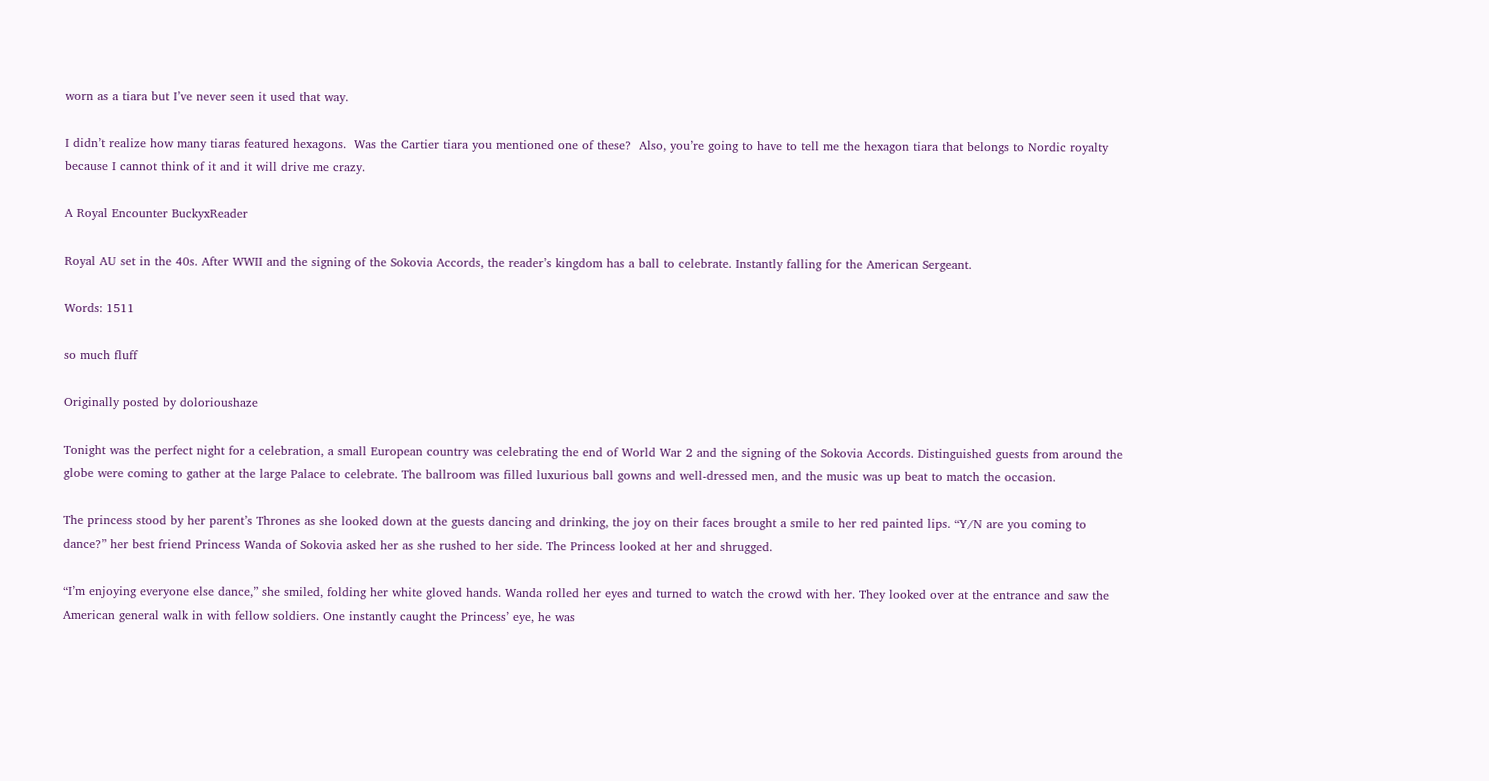worn as a tiara but I’ve never seen it used that way.

I didn’t realize how many tiaras featured hexagons.  Was the Cartier tiara you mentioned one of these?  Also, you’re going to have to tell me the hexagon tiara that belongs to Nordic royalty because I cannot think of it and it will drive me crazy.

A Royal Encounter BuckyxReader

Royal AU set in the 40s. After WWII and the signing of the Sokovia Accords, the reader’s kingdom has a ball to celebrate. Instantly falling for the American Sergeant.

Words: 1511

so much fluff

Originally posted by dolorioushaze

Tonight was the perfect night for a celebration, a small European country was celebrating the end of World War 2 and the signing of the Sokovia Accords. Distinguished guests from around the globe were coming to gather at the large Palace to celebrate. The ballroom was filled luxurious ball gowns and well-dressed men, and the music was up beat to match the occasion.

The princess stood by her parent’s Thrones as she looked down at the guests dancing and drinking, the joy on their faces brought a smile to her red painted lips. “Y/N are you coming to dance?” her best friend Princess Wanda of Sokovia asked her as she rushed to her side. The Princess looked at her and shrugged.

“I’m enjoying everyone else dance,” she smiled, folding her white gloved hands. Wanda rolled her eyes and turned to watch the crowd with her. They looked over at the entrance and saw the American general walk in with fellow soldiers. One instantly caught the Princess’ eye, he was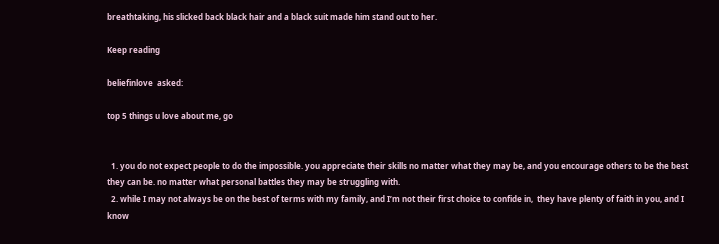breathtaking, his slicked back black hair and a black suit made him stand out to her.

Keep reading

beliefinlove  asked:

top 5 things u love about me, go


  1. you do not expect people to do the impossible. you appreciate their skills no matter what they may be, and you encourage others to be the best they can be. no matter what personal battles they may be struggling with.
  2. while I may not always be on the best of terms with my family, and I’m not their first choice to confide in,  they have plenty of faith in you, and I know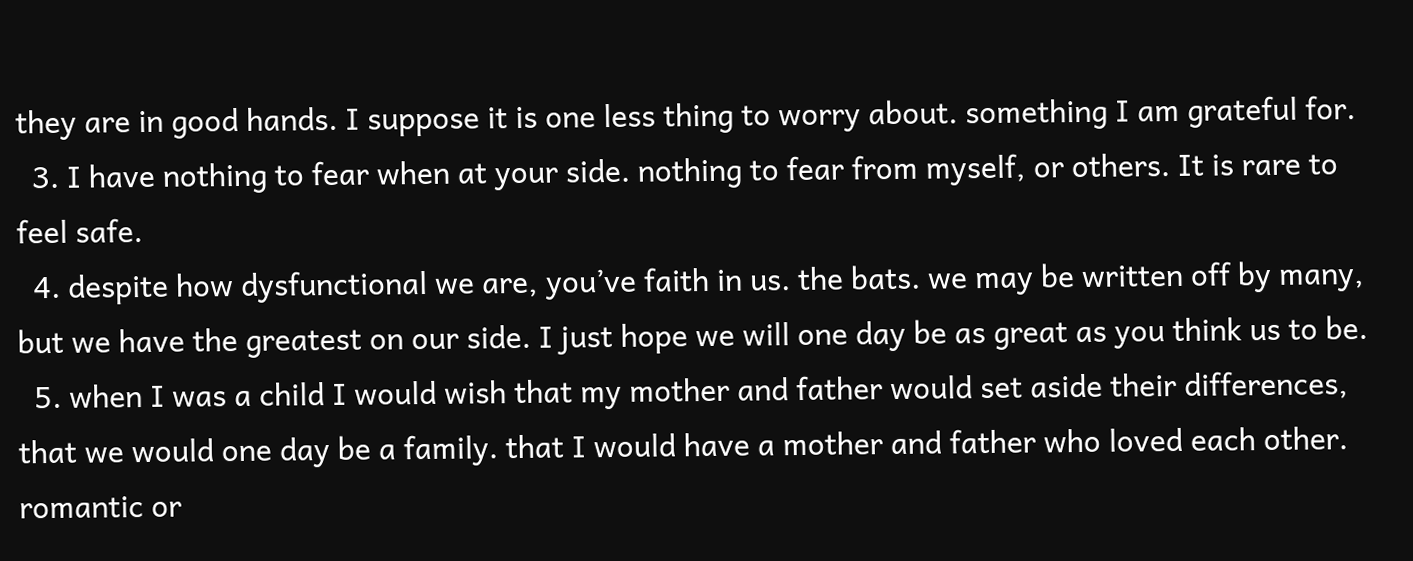they are in good hands. I suppose it is one less thing to worry about. something I am grateful for.
  3. I have nothing to fear when at your side. nothing to fear from myself, or others. It is rare to feel safe.
  4. despite how dysfunctional we are, you’ve faith in us. the bats. we may be written off by many, but we have the greatest on our side. I just hope we will one day be as great as you think us to be.
  5. when I was a child I would wish that my mother and father would set aside their differences, that we would one day be a family. that I would have a mother and father who loved each other. romantic or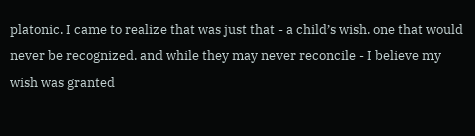platonic. I came to realize that was just that - a child’s wish. one that would never be recognized. and while they may never reconcile - I believe my wish was granted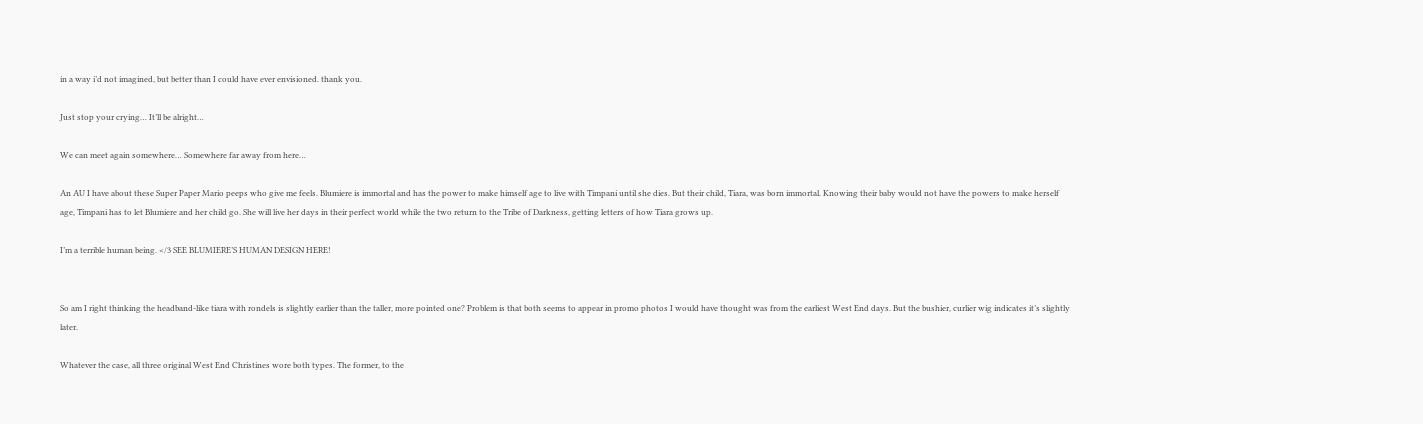in a way i’d not imagined, but better than I could have ever envisioned. thank you.

Just stop your crying… It’ll be alright…

We can meet again somewhere… Somewhere far away from here…

An AU I have about these Super Paper Mario peeps who give me feels. Blumiere is immortal and has the power to make himself age to live with Timpani until she dies. But their child, Tiara, was born immortal. Knowing their baby would not have the powers to make herself age, Timpani has to let Blumiere and her child go. She will live her days in their perfect world while the two return to the Tribe of Darkness, getting letters of how Tiara grows up.

I’m a terrible human being. </3 SEE BLUMIERE’S HUMAN DESIGN HERE!


So am I right thinking the headband-like tiara with rondels is slightly earlier than the taller, more pointed one? Problem is that both seems to appear in promo photos I would have thought was from the earliest West End days. But the bushier, curlier wig indicates it’s slightly later.

Whatever the case, all three original West End Christines wore both types. The former, to the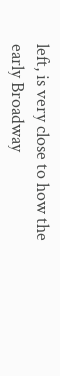left, is very close to how the early Broadway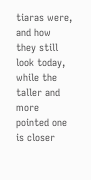tiaras were, and how they still look today, while the taller and more pointed one is closer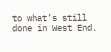to what’s still done in West End.